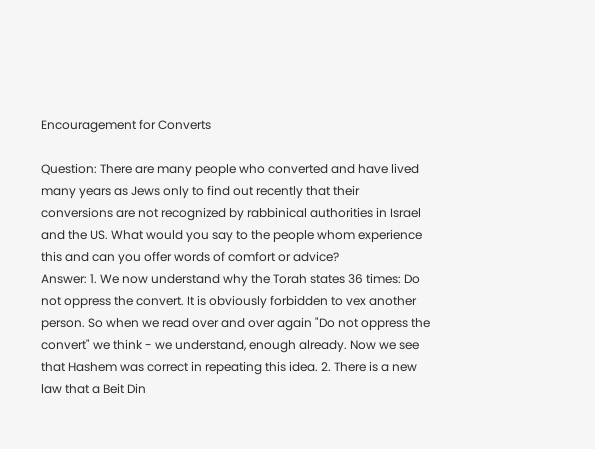Encouragement for Converts

Question: There are many people who converted and have lived many years as Jews only to find out recently that their conversions are not recognized by rabbinical authorities in Israel and the US. What would you say to the people whom experience this and can you offer words of comfort or advice?
Answer: 1. We now understand why the Torah states 36 times: Do not oppress the convert. It is obviously forbidden to vex another person. So when we read over and over again "Do not oppress the convert" we think - we understand, enough already. Now we see that Hashem was correct in repeating this idea. 2. There is a new law that a Beit Din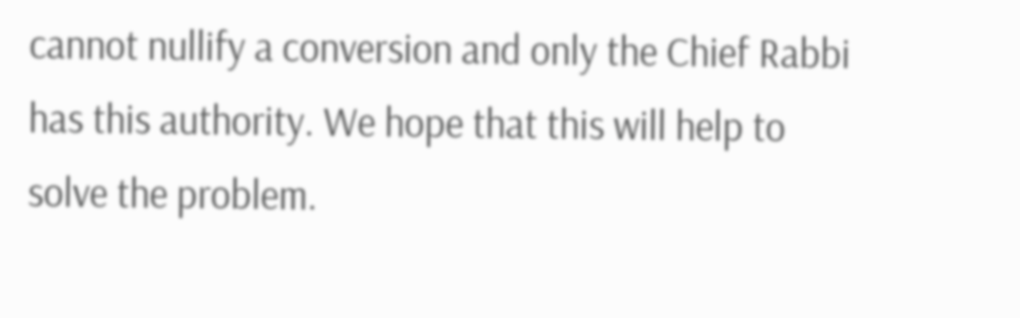cannot nullify a conversion and only the Chief Rabbi has this authority. We hope that this will help to solve the problem.